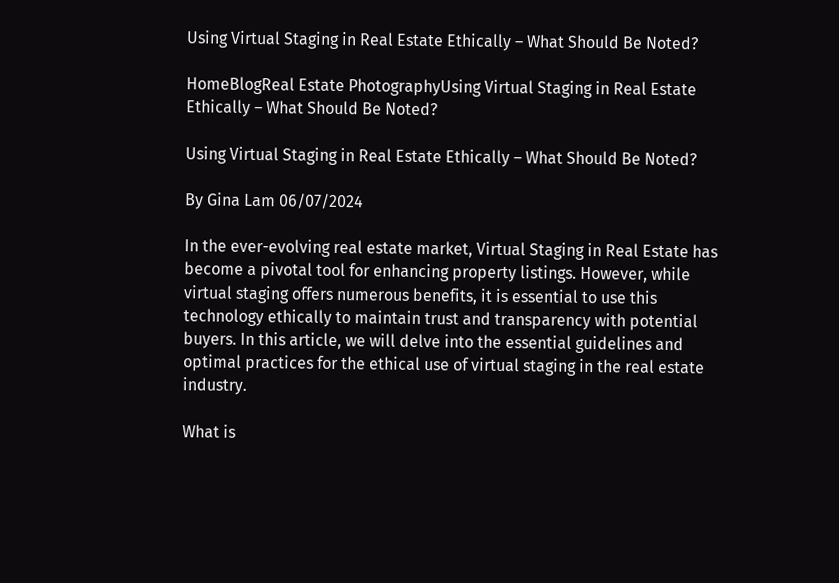Using Virtual Staging in Real Estate Ethically – What Should Be Noted?

HomeBlogReal Estate PhotographyUsing Virtual Staging in Real Estate Ethically – What Should Be Noted?

Using Virtual Staging in Real Estate Ethically – What Should Be Noted?

By Gina Lam 06/07/2024

In the ever-evolving real estate market, Virtual Staging in Real Estate has become a pivotal tool for enhancing property listings. However, while virtual staging offers numerous benefits, it is essential to use this technology ethically to maintain trust and transparency with potential buyers. In this article, we will delve into the essential guidelines and optimal practices for the ethical use of virtual staging in the real estate industry.

What is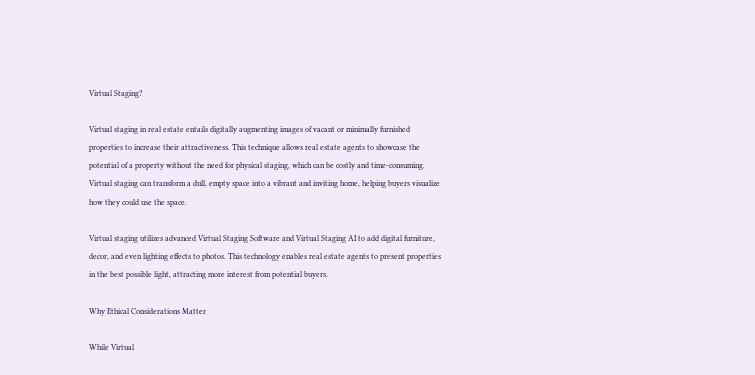Virtual Staging?

Virtual staging in real estate entails digitally augmenting images of vacant or minimally furnished properties to increase their attractiveness. This technique allows real estate agents to showcase the potential of a property without the need for physical staging, which can be costly and time-consuming. Virtual staging can transform a dull, empty space into a vibrant and inviting home, helping buyers visualize how they could use the space.

Virtual staging utilizes advanced Virtual Staging Software and Virtual Staging AI to add digital furniture, decor, and even lighting effects to photos. This technology enables real estate agents to present properties in the best possible light, attracting more interest from potential buyers.

Why Ethical Considerations Matter

While Virtual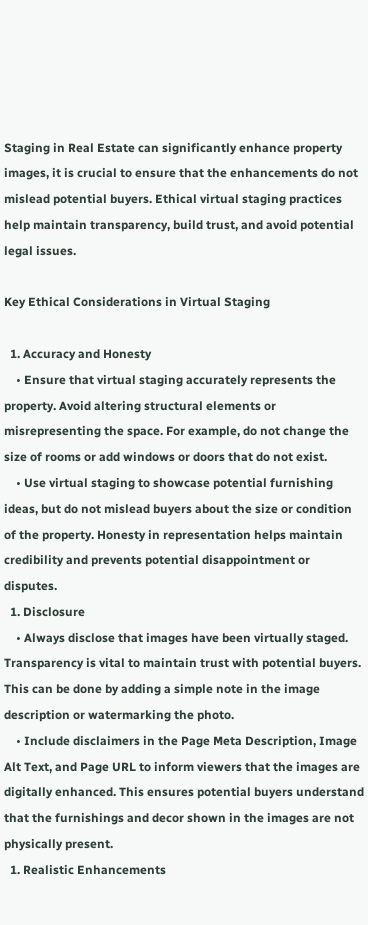Staging in Real Estate can significantly enhance property images, it is crucial to ensure that the enhancements do not mislead potential buyers. Ethical virtual staging practices help maintain transparency, build trust, and avoid potential legal issues.

Key Ethical Considerations in Virtual Staging

  1. Accuracy and Honesty
    • Ensure that virtual staging accurately represents the property. Avoid altering structural elements or misrepresenting the space. For example, do not change the size of rooms or add windows or doors that do not exist.
    • Use virtual staging to showcase potential furnishing ideas, but do not mislead buyers about the size or condition of the property. Honesty in representation helps maintain credibility and prevents potential disappointment or disputes.
  1. Disclosure
    • Always disclose that images have been virtually staged. Transparency is vital to maintain trust with potential buyers. This can be done by adding a simple note in the image description or watermarking the photo.
    • Include disclaimers in the Page Meta Description, Image Alt Text, and Page URL to inform viewers that the images are digitally enhanced. This ensures potential buyers understand that the furnishings and decor shown in the images are not physically present.
  1. Realistic Enhancements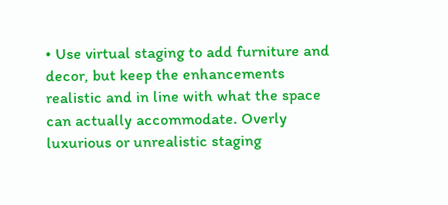• Use virtual staging to add furniture and decor, but keep the enhancements realistic and in line with what the space can actually accommodate. Overly luxurious or unrealistic staging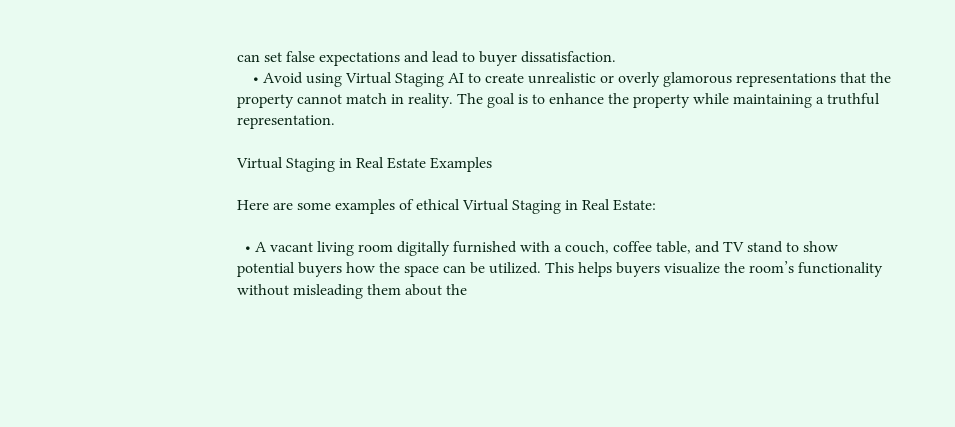can set false expectations and lead to buyer dissatisfaction.
    • Avoid using Virtual Staging AI to create unrealistic or overly glamorous representations that the property cannot match in reality. The goal is to enhance the property while maintaining a truthful representation.

Virtual Staging in Real Estate Examples

Here are some examples of ethical Virtual Staging in Real Estate:

  • A vacant living room digitally furnished with a couch, coffee table, and TV stand to show potential buyers how the space can be utilized. This helps buyers visualize the room’s functionality without misleading them about the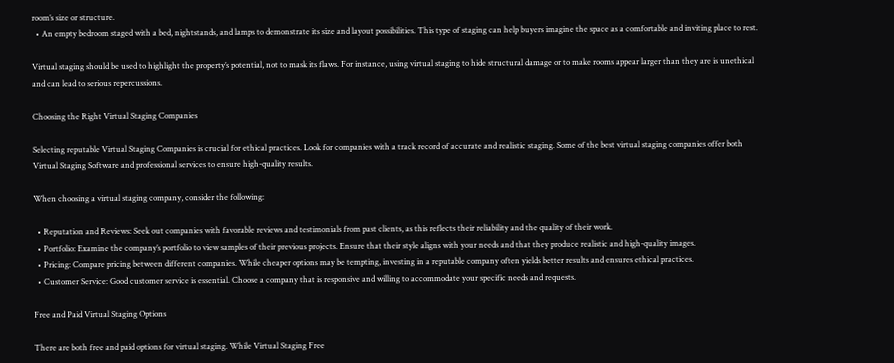room’s size or structure.
  • An empty bedroom staged with a bed, nightstands, and lamps to demonstrate its size and layout possibilities. This type of staging can help buyers imagine the space as a comfortable and inviting place to rest.

Virtual staging should be used to highlight the property’s potential, not to mask its flaws. For instance, using virtual staging to hide structural damage or to make rooms appear larger than they are is unethical and can lead to serious repercussions.

Choosing the Right Virtual Staging Companies

Selecting reputable Virtual Staging Companies is crucial for ethical practices. Look for companies with a track record of accurate and realistic staging. Some of the best virtual staging companies offer both Virtual Staging Software and professional services to ensure high-quality results.

When choosing a virtual staging company, consider the following:

  • Reputation and Reviews: Seek out companies with favorable reviews and testimonials from past clients, as this reflects their reliability and the quality of their work.
  • Portfolio: Examine the company’s portfolio to view samples of their previous projects. Ensure that their style aligns with your needs and that they produce realistic and high-quality images.
  • Pricing: Compare pricing between different companies. While cheaper options may be tempting, investing in a reputable company often yields better results and ensures ethical practices.
  • Customer Service: Good customer service is essential. Choose a company that is responsive and willing to accommodate your specific needs and requests.

Free and Paid Virtual Staging Options

There are both free and paid options for virtual staging. While Virtual Staging Free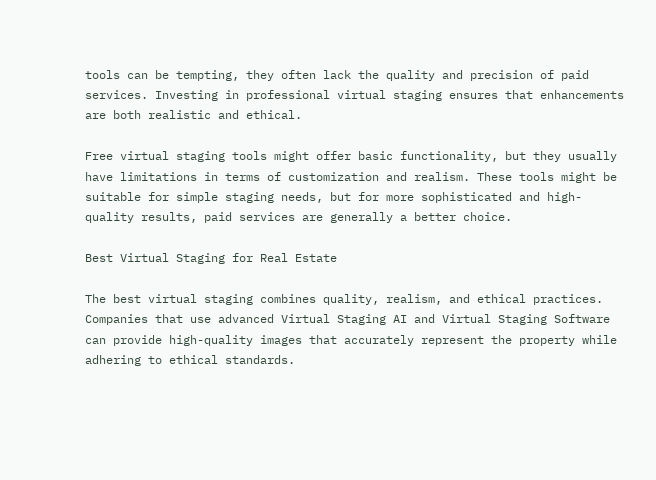tools can be tempting, they often lack the quality and precision of paid services. Investing in professional virtual staging ensures that enhancements are both realistic and ethical.

Free virtual staging tools might offer basic functionality, but they usually have limitations in terms of customization and realism. These tools might be suitable for simple staging needs, but for more sophisticated and high-quality results, paid services are generally a better choice.

Best Virtual Staging for Real Estate

The best virtual staging combines quality, realism, and ethical practices. Companies that use advanced Virtual Staging AI and Virtual Staging Software can provide high-quality images that accurately represent the property while adhering to ethical standards.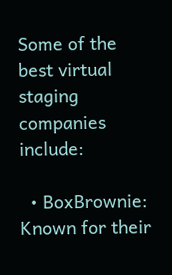Some of the best virtual staging companies include:

  • BoxBrownie: Known for their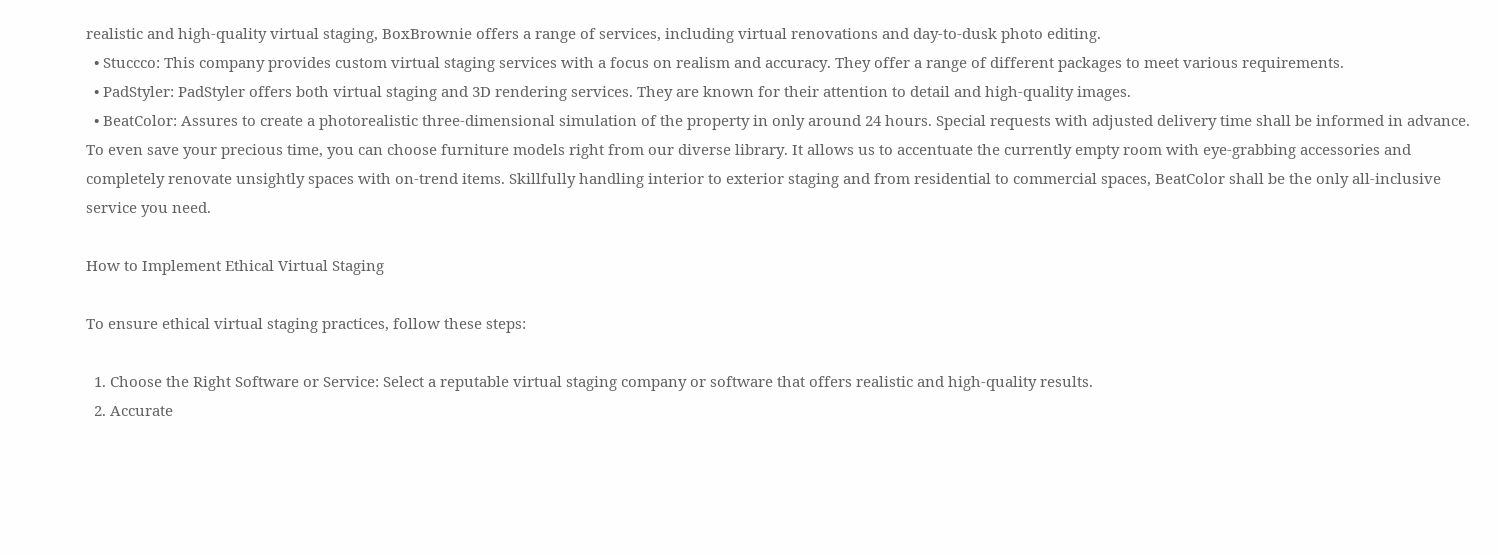realistic and high-quality virtual staging, BoxBrownie offers a range of services, including virtual renovations and day-to-dusk photo editing.
  • Stuccco: This company provides custom virtual staging services with a focus on realism and accuracy. They offer a range of different packages to meet various requirements.
  • PadStyler: PadStyler offers both virtual staging and 3D rendering services. They are known for their attention to detail and high-quality images.
  • BeatColor: Assures to create a photorealistic three-dimensional simulation of the property in only around 24 hours. Special requests with adjusted delivery time shall be informed in advance. To even save your precious time, you can choose furniture models right from our diverse library. It allows us to accentuate the currently empty room with eye-grabbing accessories and completely renovate unsightly spaces with on-trend items. Skillfully handling interior to exterior staging and from residential to commercial spaces, BeatColor shall be the only all-inclusive service you need.

How to Implement Ethical Virtual Staging

To ensure ethical virtual staging practices, follow these steps:

  1. Choose the Right Software or Service: Select a reputable virtual staging company or software that offers realistic and high-quality results.
  2. Accurate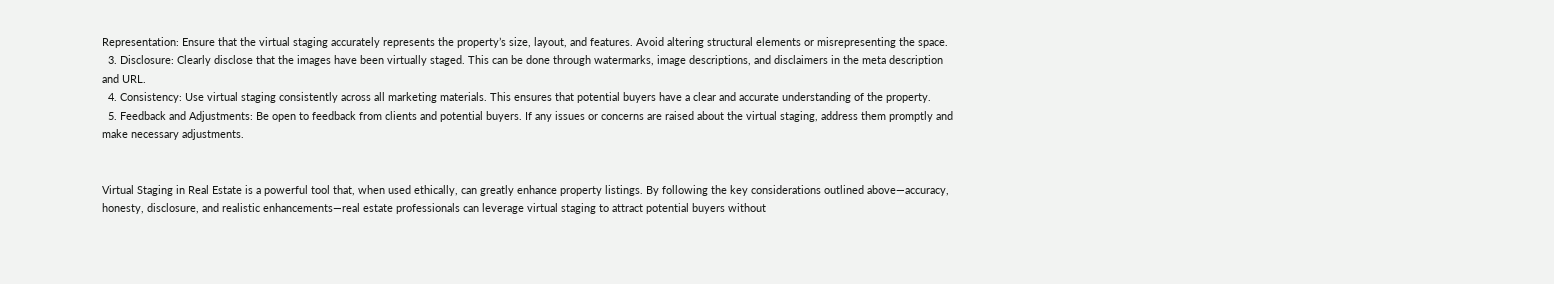Representation: Ensure that the virtual staging accurately represents the property’s size, layout, and features. Avoid altering structural elements or misrepresenting the space.
  3. Disclosure: Clearly disclose that the images have been virtually staged. This can be done through watermarks, image descriptions, and disclaimers in the meta description and URL.
  4. Consistency: Use virtual staging consistently across all marketing materials. This ensures that potential buyers have a clear and accurate understanding of the property.
  5. Feedback and Adjustments: Be open to feedback from clients and potential buyers. If any issues or concerns are raised about the virtual staging, address them promptly and make necessary adjustments.


Virtual Staging in Real Estate is a powerful tool that, when used ethically, can greatly enhance property listings. By following the key considerations outlined above—accuracy, honesty, disclosure, and realistic enhancements—real estate professionals can leverage virtual staging to attract potential buyers without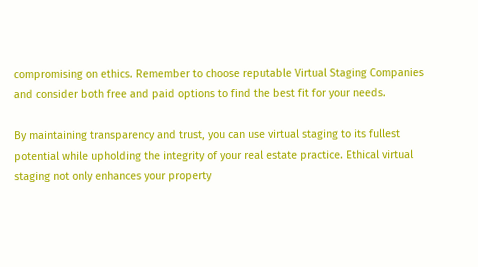compromising on ethics. Remember to choose reputable Virtual Staging Companies and consider both free and paid options to find the best fit for your needs.

By maintaining transparency and trust, you can use virtual staging to its fullest potential while upholding the integrity of your real estate practice. Ethical virtual staging not only enhances your property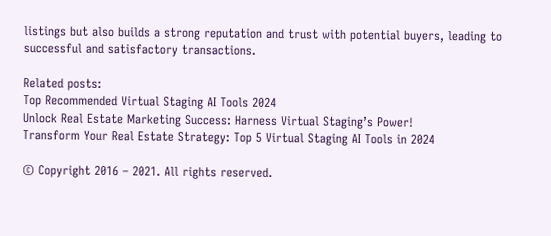listings but also builds a strong reputation and trust with potential buyers, leading to successful and satisfactory transactions.

Related posts:
Top Recommended Virtual Staging AI Tools 2024
Unlock Real Estate Marketing Success: Harness Virtual Staging’s Power!
Transform Your Real Estate Strategy: Top 5 Virtual Staging AI Tools in 2024

© Copyright 2016 – 2021. All rights reserved.